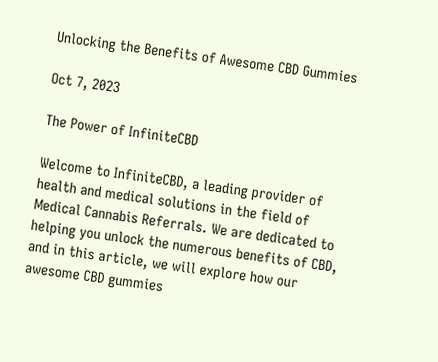Unlocking the Benefits of Awesome CBD Gummies

Oct 7, 2023

The Power of InfiniteCBD

Welcome to InfiniteCBD, a leading provider of health and medical solutions in the field of Medical Cannabis Referrals. We are dedicated to helping you unlock the numerous benefits of CBD, and in this article, we will explore how our awesome CBD gummies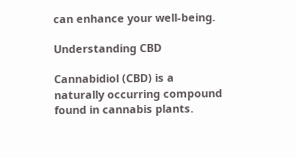can enhance your well-being.

Understanding CBD

Cannabidiol (CBD) is a naturally occurring compound found in cannabis plants.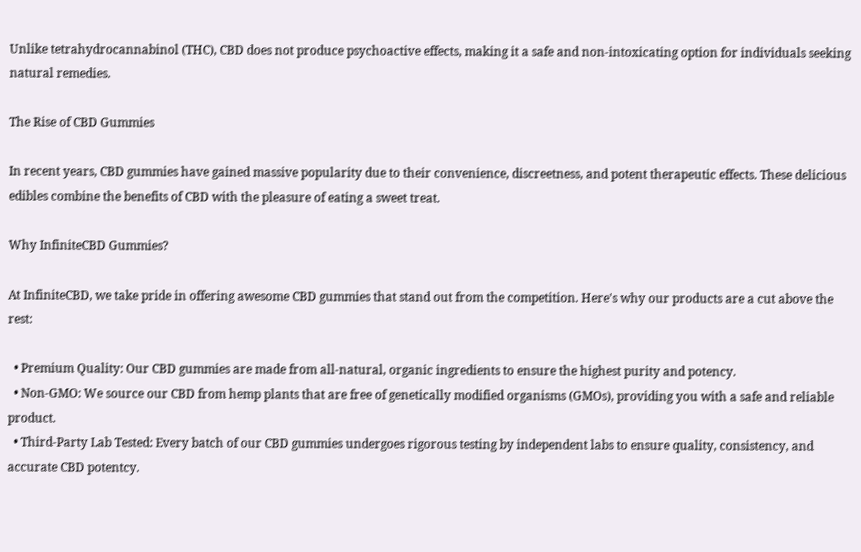Unlike tetrahydrocannabinol (THC), CBD does not produce psychoactive effects, making it a safe and non-intoxicating option for individuals seeking natural remedies.

The Rise of CBD Gummies

In recent years, CBD gummies have gained massive popularity due to their convenience, discreetness, and potent therapeutic effects. These delicious edibles combine the benefits of CBD with the pleasure of eating a sweet treat.

Why InfiniteCBD Gummies?

At InfiniteCBD, we take pride in offering awesome CBD gummies that stand out from the competition. Here's why our products are a cut above the rest:

  • Premium Quality: Our CBD gummies are made from all-natural, organic ingredients to ensure the highest purity and potency.
  • Non-GMO: We source our CBD from hemp plants that are free of genetically modified organisms (GMOs), providing you with a safe and reliable product.
  • Third-Party Lab Tested: Every batch of our CBD gummies undergoes rigorous testing by independent labs to ensure quality, consistency, and accurate CBD potentcy.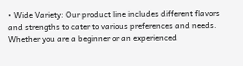• Wide Variety: Our product line includes different flavors and strengths to cater to various preferences and needs. Whether you are a beginner or an experienced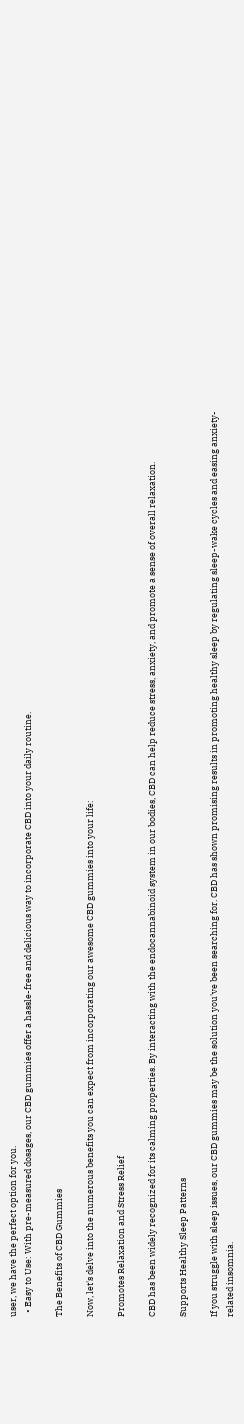user, we have the perfect option for you.
  • Easy to Use: With pre-measured dosages, our CBD gummies offer a hassle-free and delicious way to incorporate CBD into your daily routine.

The Benefits of CBD Gummies

Now, let's delve into the numerous benefits you can expect from incorporating our awesome CBD gummies into your life:

Promotes Relaxation and Stress Relief

CBD has been widely recognized for its calming properties. By interacting with the endocannabinoid system in our bodies, CBD can help reduce stress, anxiety, and promote a sense of overall relaxation.

Supports Healthy Sleep Patterns

If you struggle with sleep issues, our CBD gummies may be the solution you've been searching for. CBD has shown promising results in promoting healthy sleep by regulating sleep-wake cycles and easing anxiety-related insomnia.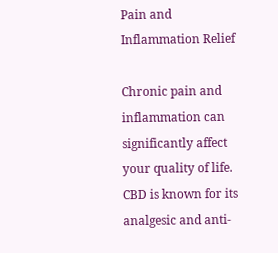Pain and Inflammation Relief

Chronic pain and inflammation can significantly affect your quality of life. CBD is known for its analgesic and anti-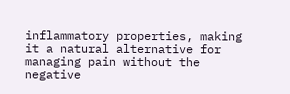inflammatory properties, making it a natural alternative for managing pain without the negative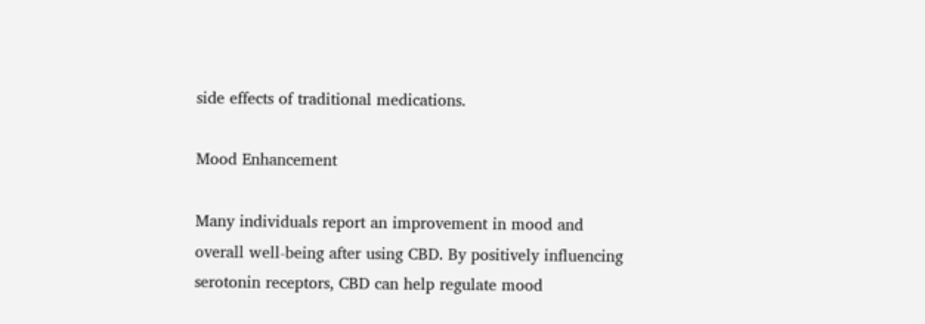side effects of traditional medications.

Mood Enhancement

Many individuals report an improvement in mood and overall well-being after using CBD. By positively influencing serotonin receptors, CBD can help regulate mood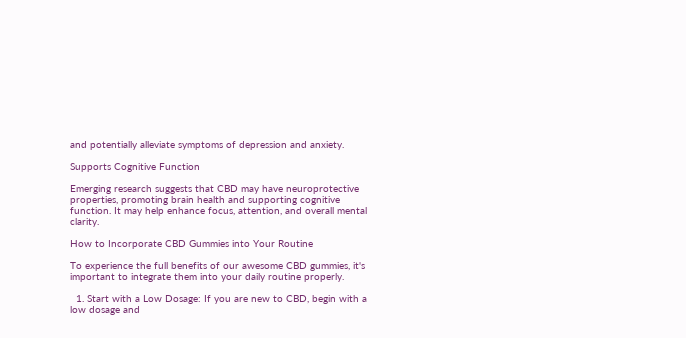and potentially alleviate symptoms of depression and anxiety.

Supports Cognitive Function

Emerging research suggests that CBD may have neuroprotective properties, promoting brain health and supporting cognitive function. It may help enhance focus, attention, and overall mental clarity.

How to Incorporate CBD Gummies into Your Routine

To experience the full benefits of our awesome CBD gummies, it's important to integrate them into your daily routine properly.

  1. Start with a Low Dosage: If you are new to CBD, begin with a low dosage and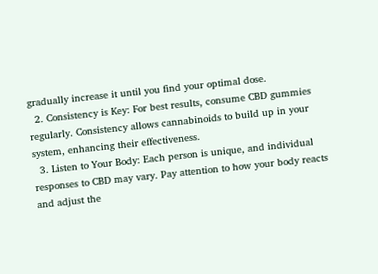gradually increase it until you find your optimal dose.
  2. Consistency is Key: For best results, consume CBD gummies regularly. Consistency allows cannabinoids to build up in your system, enhancing their effectiveness.
  3. Listen to Your Body: Each person is unique, and individual responses to CBD may vary. Pay attention to how your body reacts and adjust the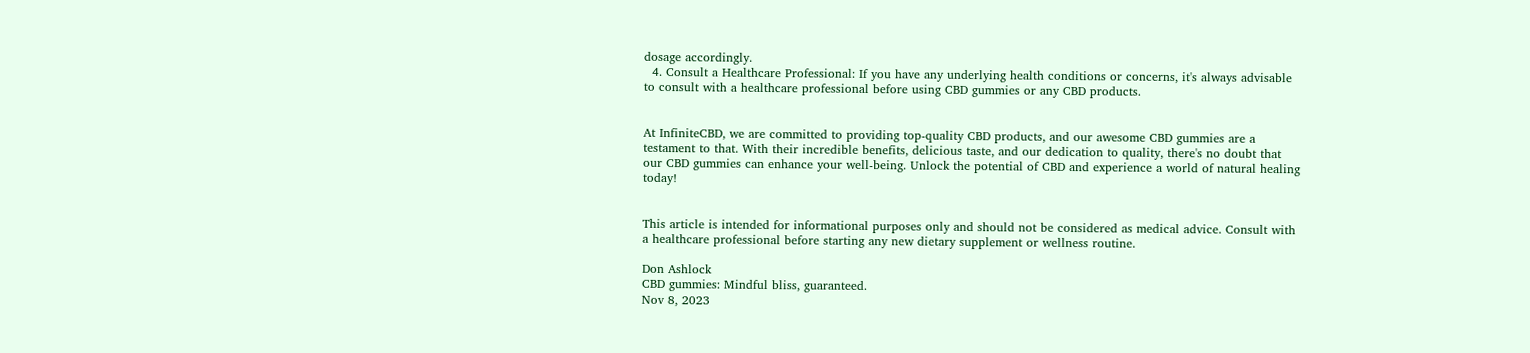dosage accordingly.
  4. Consult a Healthcare Professional: If you have any underlying health conditions or concerns, it's always advisable to consult with a healthcare professional before using CBD gummies or any CBD products.


At InfiniteCBD, we are committed to providing top-quality CBD products, and our awesome CBD gummies are a testament to that. With their incredible benefits, delicious taste, and our dedication to quality, there's no doubt that our CBD gummies can enhance your well-being. Unlock the potential of CBD and experience a world of natural healing today!


This article is intended for informational purposes only and should not be considered as medical advice. Consult with a healthcare professional before starting any new dietary supplement or wellness routine.

Don Ashlock
CBD gummies: Mindful bliss, guaranteed.
Nov 8, 2023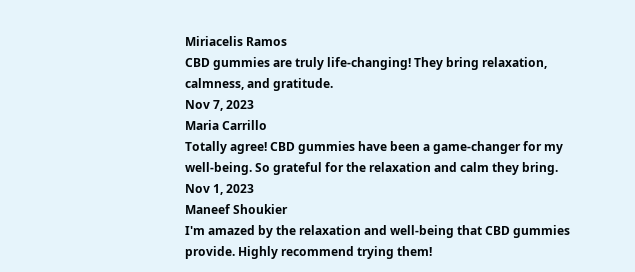Miriacelis Ramos
CBD gummies are truly life-changing! They bring relaxation, calmness, and gratitude.
Nov 7, 2023
Maria Carrillo
Totally agree! CBD gummies have been a game-changer for my well-being. So grateful for the relaxation and calm they bring.
Nov 1, 2023
Maneef Shoukier
I'm amazed by the relaxation and well-being that CBD gummies provide. Highly recommend trying them!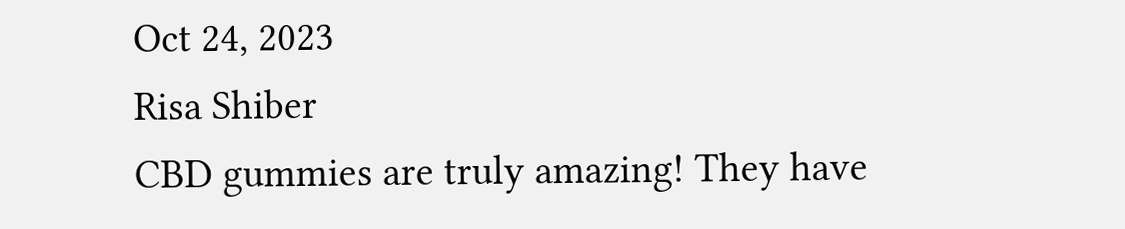Oct 24, 2023
Risa Shiber
CBD gummies are truly amazing! They have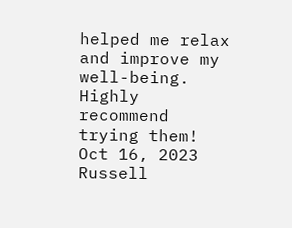helped me relax and improve my well-being. Highly recommend trying them!
Oct 16, 2023
Russell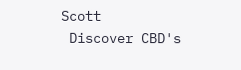Scott
 Discover CBD's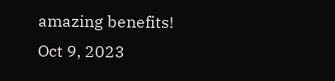amazing benefits!
Oct 9, 2023